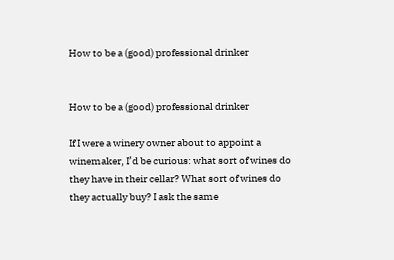How to be a (good) professional drinker


How to be a (good) professional drinker

If I were a winery owner about to appoint a winemaker, I’d be curious: what sort of wines do they have in their cellar? What sort of wines do they actually buy? I ask the same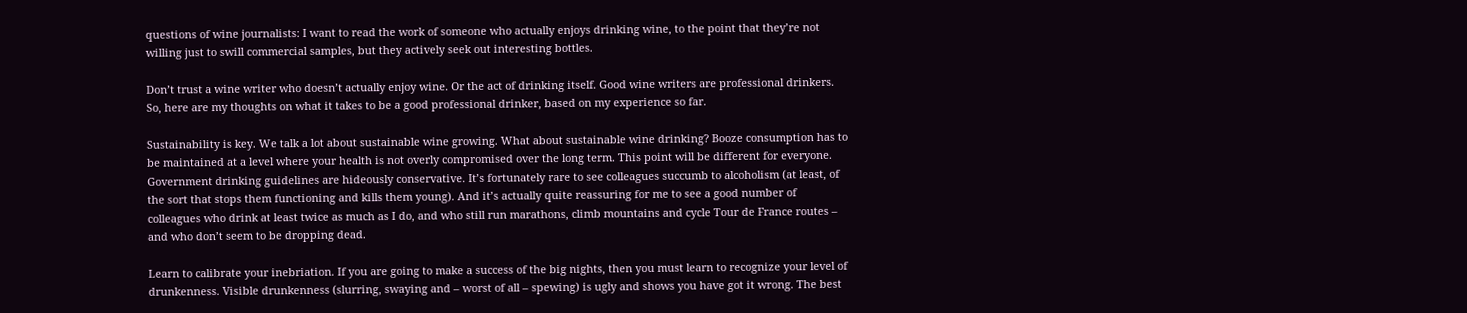questions of wine journalists: I want to read the work of someone who actually enjoys drinking wine, to the point that they’re not willing just to swill commercial samples, but they actively seek out interesting bottles.

Don’t trust a wine writer who doesn’t actually enjoy wine. Or the act of drinking itself. Good wine writers are professional drinkers. So, here are my thoughts on what it takes to be a good professional drinker, based on my experience so far.

Sustainability is key. We talk a lot about sustainable wine growing. What about sustainable wine drinking? Booze consumption has to be maintained at a level where your health is not overly compromised over the long term. This point will be different for everyone. Government drinking guidelines are hideously conservative. It’s fortunately rare to see colleagues succumb to alcoholism (at least, of the sort that stops them functioning and kills them young). And it’s actually quite reassuring for me to see a good number of colleagues who drink at least twice as much as I do, and who still run marathons, climb mountains and cycle Tour de France routes – and who don’t seem to be dropping dead.

Learn to calibrate your inebriation. If you are going to make a success of the big nights, then you must learn to recognize your level of drunkenness. Visible drunkenness (slurring, swaying and – worst of all – spewing) is ugly and shows you have got it wrong. The best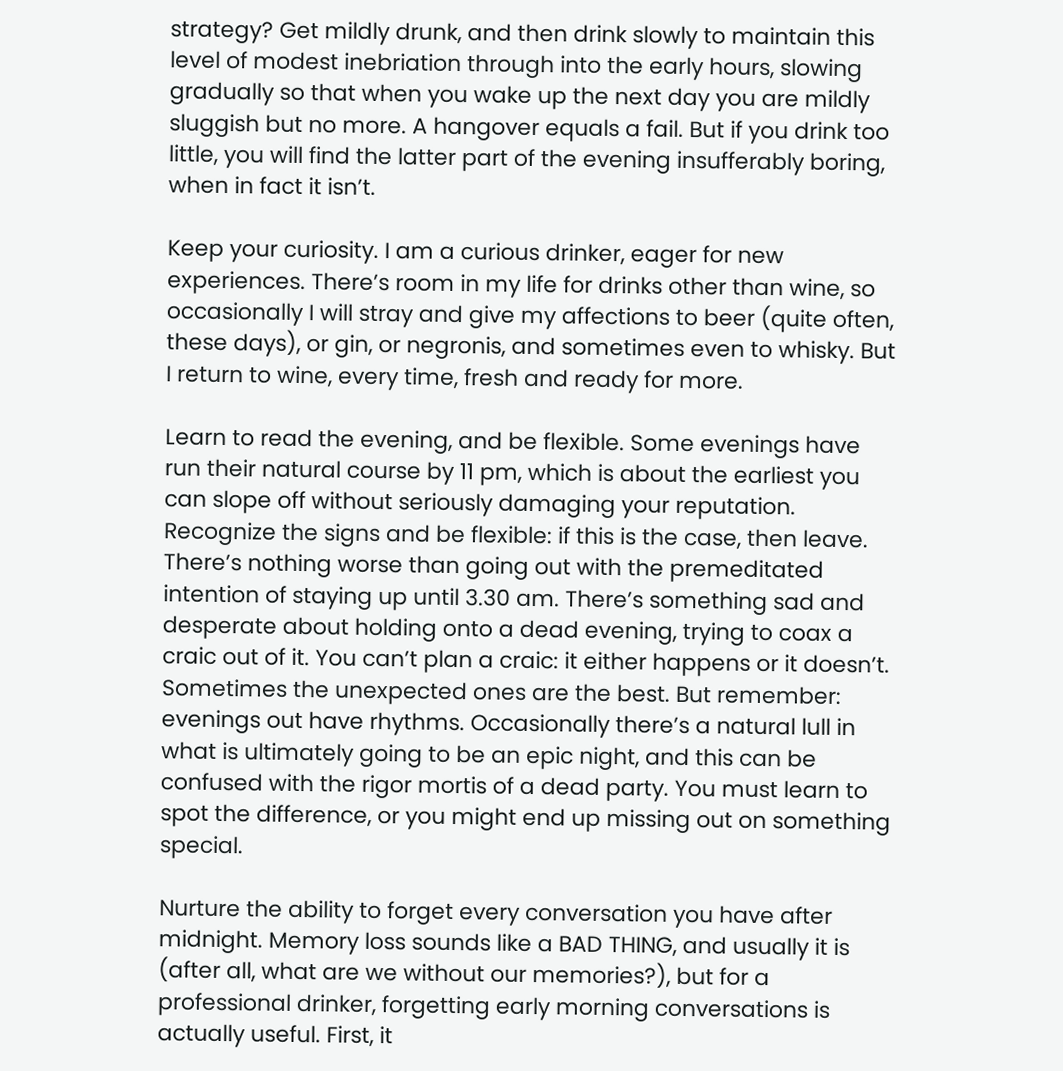strategy? Get mildly drunk, and then drink slowly to maintain this level of modest inebriation through into the early hours, slowing gradually so that when you wake up the next day you are mildly sluggish but no more. A hangover equals a fail. But if you drink too little, you will find the latter part of the evening insufferably boring, when in fact it isn’t.

Keep your curiosity. I am a curious drinker, eager for new experiences. There’s room in my life for drinks other than wine, so occasionally I will stray and give my affections to beer (quite often, these days), or gin, or negronis, and sometimes even to whisky. But I return to wine, every time, fresh and ready for more.

Learn to read the evening, and be flexible. Some evenings have run their natural course by 11 pm, which is about the earliest you can slope off without seriously damaging your reputation. Recognize the signs and be flexible: if this is the case, then leave. There’s nothing worse than going out with the premeditated intention of staying up until 3.30 am. There’s something sad and desperate about holding onto a dead evening, trying to coax a craic out of it. You can’t plan a craic: it either happens or it doesn’t. Sometimes the unexpected ones are the best. But remember: evenings out have rhythms. Occasionally there’s a natural lull in what is ultimately going to be an epic night, and this can be confused with the rigor mortis of a dead party. You must learn to spot the difference, or you might end up missing out on something special.

Nurture the ability to forget every conversation you have after midnight. Memory loss sounds like a BAD THING, and usually it is (after all, what are we without our memories?), but for a professional drinker, forgetting early morning conversations is actually useful. First, it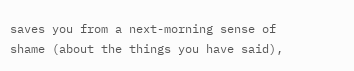saves you from a next-morning sense of shame (about the things you have said),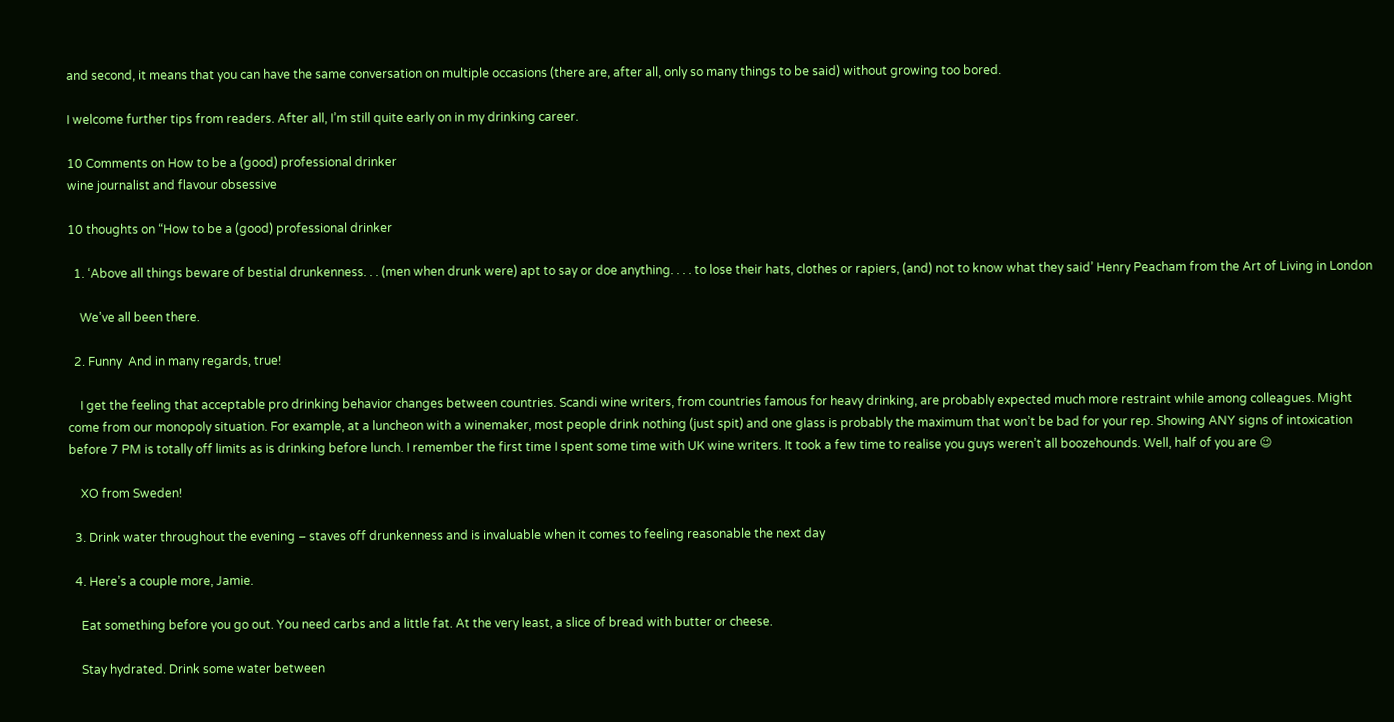and second, it means that you can have the same conversation on multiple occasions (there are, after all, only so many things to be said) without growing too bored.

I welcome further tips from readers. After all, I’m still quite early on in my drinking career.

10 Comments on How to be a (good) professional drinker
wine journalist and flavour obsessive

10 thoughts on “How to be a (good) professional drinker

  1. ‘Above all things beware of bestial drunkenness. . . (men when drunk were) apt to say or doe anything. . . . to lose their hats, clothes or rapiers, (and) not to know what they said’ Henry Peacham from the Art of Living in London

    We’ve all been there.

  2. Funny  And in many regards, true!

    I get the feeling that acceptable pro drinking behavior changes between countries. Scandi wine writers, from countries famous for heavy drinking, are probably expected much more restraint while among colleagues. Might come from our monopoly situation. For example, at a luncheon with a winemaker, most people drink nothing (just spit) and one glass is probably the maximum that won’t be bad for your rep. Showing ANY signs of intoxication before 7 PM is totally off limits as is drinking before lunch. I remember the first time I spent some time with UK wine writers. It took a few time to realise you guys weren’t all boozehounds. Well, half of you are 😉

    XO from Sweden!

  3. Drink water throughout the evening – staves off drunkenness and is invaluable when it comes to feeling reasonable the next day

  4. Here’s a couple more, Jamie.

    Eat something before you go out. You need carbs and a little fat. At the very least, a slice of bread with butter or cheese.

    Stay hydrated. Drink some water between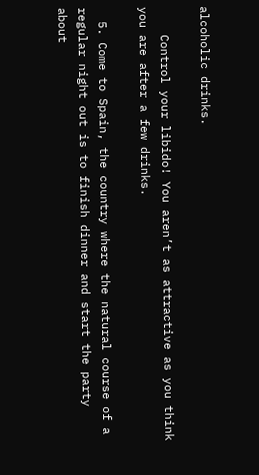alcoholic drinks.

    Control your libido! You aren’t as attractive as you think you are after a few drinks.

  5. Come to Spain, the country where the natural course of a regular night out is to finish dinner and start the party about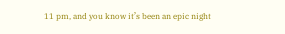11 pm, and you know it’s been an epic night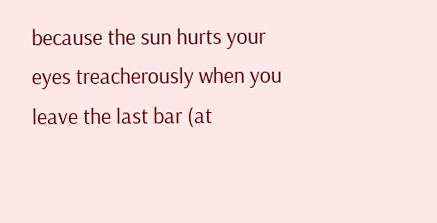because the sun hurts your eyes treacherously when you leave the last bar (at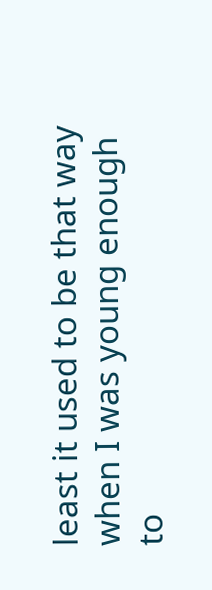least it used to be that way when I was young enough to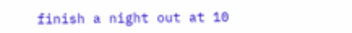finish a night out at 10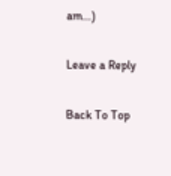am…)

Leave a Reply

Back To Top